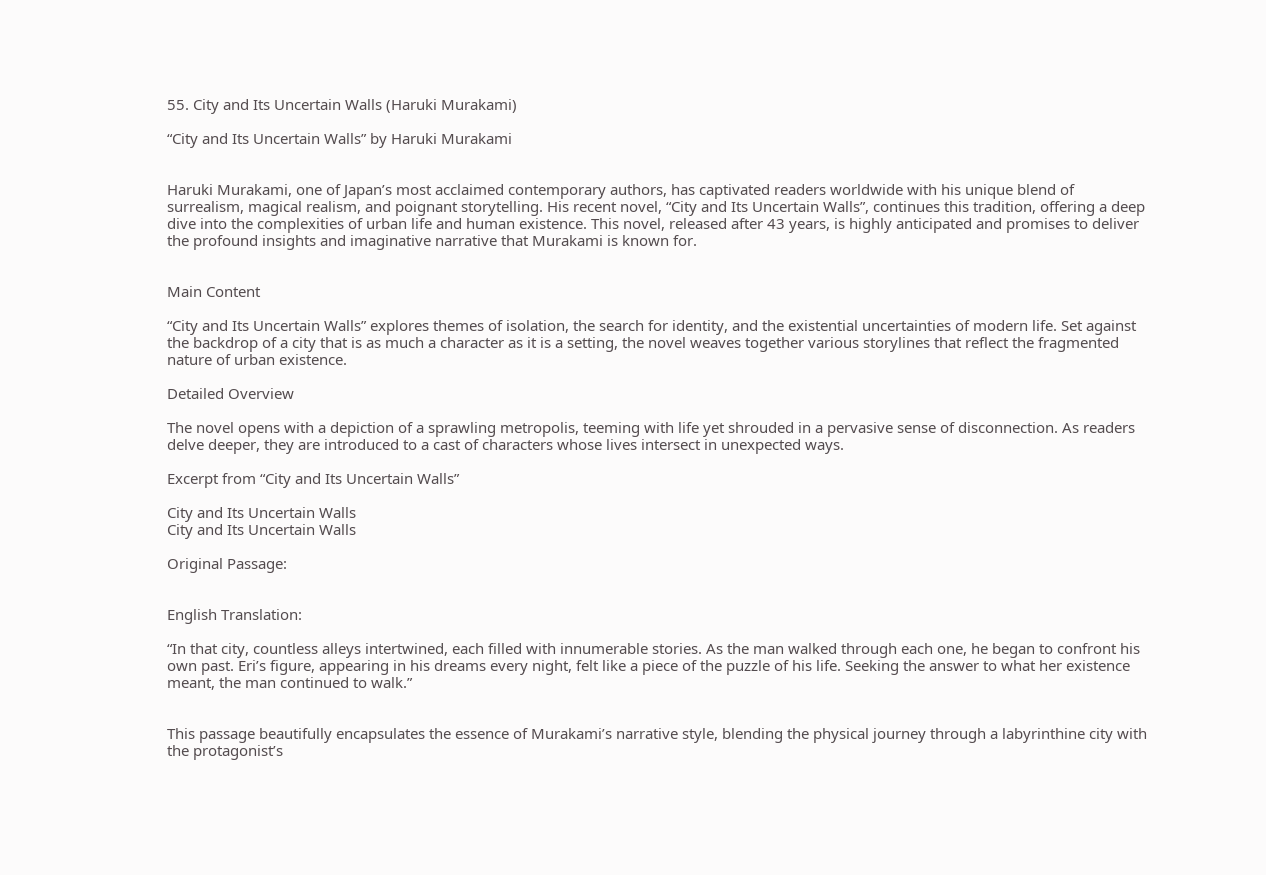55. City and Its Uncertain Walls (Haruki Murakami)

“City and Its Uncertain Walls” by Haruki Murakami


Haruki Murakami, one of Japan’s most acclaimed contemporary authors, has captivated readers worldwide with his unique blend of surrealism, magical realism, and poignant storytelling. His recent novel, “City and Its Uncertain Walls”, continues this tradition, offering a deep dive into the complexities of urban life and human existence. This novel, released after 43 years, is highly anticipated and promises to deliver the profound insights and imaginative narrative that Murakami is known for.


Main Content

“City and Its Uncertain Walls” explores themes of isolation, the search for identity, and the existential uncertainties of modern life. Set against the backdrop of a city that is as much a character as it is a setting, the novel weaves together various storylines that reflect the fragmented nature of urban existence.

Detailed Overview

The novel opens with a depiction of a sprawling metropolis, teeming with life yet shrouded in a pervasive sense of disconnection. As readers delve deeper, they are introduced to a cast of characters whose lives intersect in unexpected ways.

Excerpt from “City and Its Uncertain Walls”

City and Its Uncertain Walls
City and Its Uncertain Walls

Original Passage:


English Translation:

“In that city, countless alleys intertwined, each filled with innumerable stories. As the man walked through each one, he began to confront his own past. Eri’s figure, appearing in his dreams every night, felt like a piece of the puzzle of his life. Seeking the answer to what her existence meant, the man continued to walk.”


This passage beautifully encapsulates the essence of Murakami’s narrative style, blending the physical journey through a labyrinthine city with the protagonist’s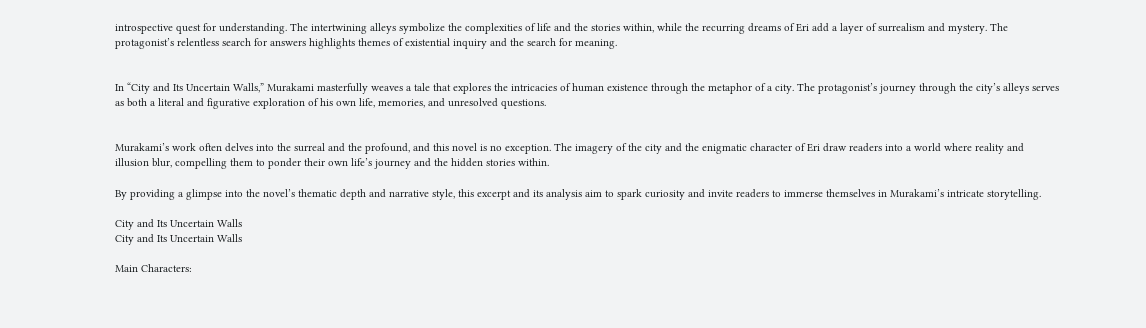introspective quest for understanding. The intertwining alleys symbolize the complexities of life and the stories within, while the recurring dreams of Eri add a layer of surrealism and mystery. The protagonist’s relentless search for answers highlights themes of existential inquiry and the search for meaning.


In “City and Its Uncertain Walls,” Murakami masterfully weaves a tale that explores the intricacies of human existence through the metaphor of a city. The protagonist’s journey through the city’s alleys serves as both a literal and figurative exploration of his own life, memories, and unresolved questions.


Murakami’s work often delves into the surreal and the profound, and this novel is no exception. The imagery of the city and the enigmatic character of Eri draw readers into a world where reality and illusion blur, compelling them to ponder their own life’s journey and the hidden stories within.

By providing a glimpse into the novel’s thematic depth and narrative style, this excerpt and its analysis aim to spark curiosity and invite readers to immerse themselves in Murakami’s intricate storytelling.

City and Its Uncertain Walls
City and Its Uncertain Walls

Main Characters: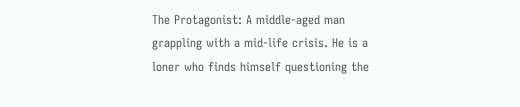The Protagonist: A middle-aged man grappling with a mid-life crisis. He is a loner who finds himself questioning the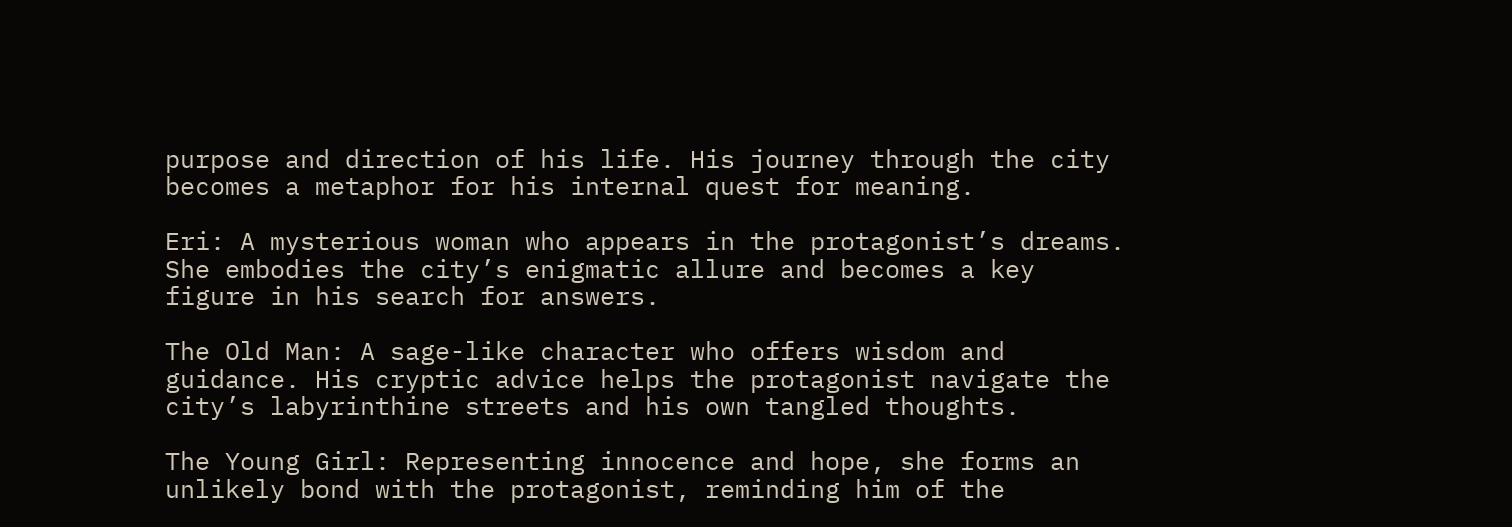purpose and direction of his life. His journey through the city becomes a metaphor for his internal quest for meaning.

Eri: A mysterious woman who appears in the protagonist’s dreams. She embodies the city’s enigmatic allure and becomes a key figure in his search for answers.

The Old Man: A sage-like character who offers wisdom and guidance. His cryptic advice helps the protagonist navigate the city’s labyrinthine streets and his own tangled thoughts.

The Young Girl: Representing innocence and hope, she forms an unlikely bond with the protagonist, reminding him of the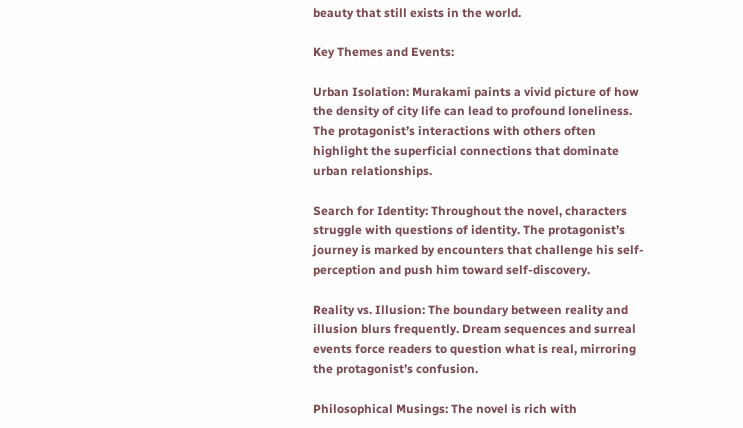beauty that still exists in the world.

Key Themes and Events:

Urban Isolation: Murakami paints a vivid picture of how the density of city life can lead to profound loneliness. The protagonist’s interactions with others often highlight the superficial connections that dominate urban relationships.

Search for Identity: Throughout the novel, characters struggle with questions of identity. The protagonist’s journey is marked by encounters that challenge his self-perception and push him toward self-discovery.

Reality vs. Illusion: The boundary between reality and illusion blurs frequently. Dream sequences and surreal events force readers to question what is real, mirroring the protagonist’s confusion.

Philosophical Musings: The novel is rich with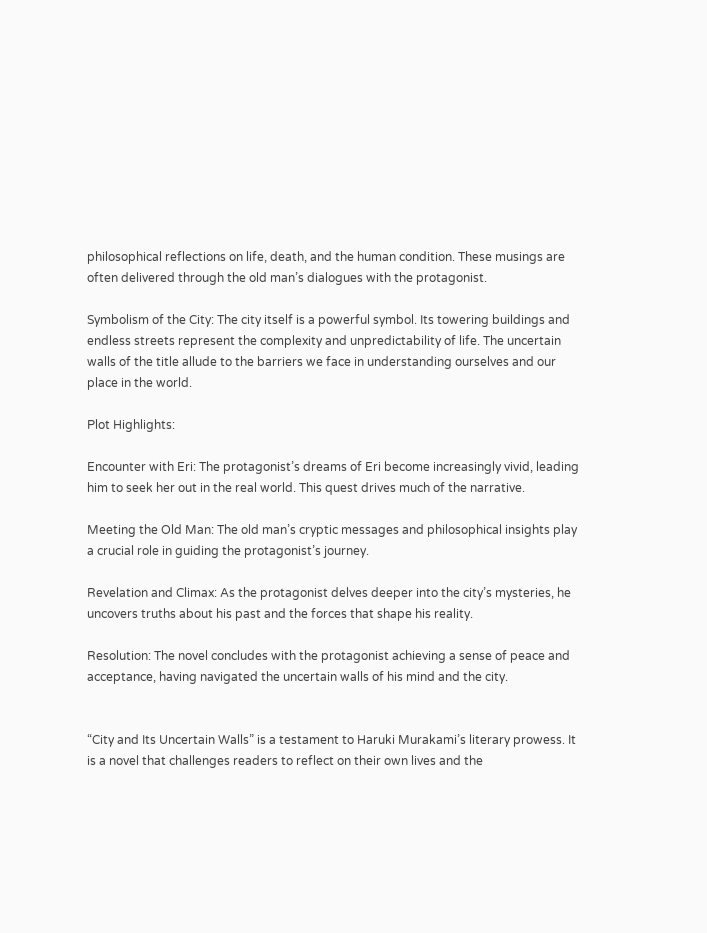philosophical reflections on life, death, and the human condition. These musings are often delivered through the old man’s dialogues with the protagonist.

Symbolism of the City: The city itself is a powerful symbol. Its towering buildings and endless streets represent the complexity and unpredictability of life. The uncertain walls of the title allude to the barriers we face in understanding ourselves and our place in the world.

Plot Highlights:

Encounter with Eri: The protagonist’s dreams of Eri become increasingly vivid, leading him to seek her out in the real world. This quest drives much of the narrative.

Meeting the Old Man: The old man’s cryptic messages and philosophical insights play a crucial role in guiding the protagonist’s journey.

Revelation and Climax: As the protagonist delves deeper into the city’s mysteries, he uncovers truths about his past and the forces that shape his reality.

Resolution: The novel concludes with the protagonist achieving a sense of peace and acceptance, having navigated the uncertain walls of his mind and the city.


“City and Its Uncertain Walls” is a testament to Haruki Murakami’s literary prowess. It is a novel that challenges readers to reflect on their own lives and the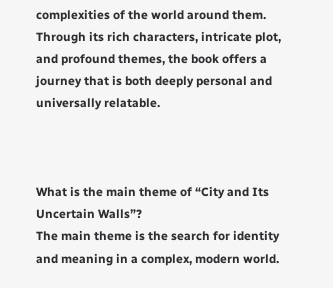complexities of the world around them. Through its rich characters, intricate plot, and profound themes, the book offers a journey that is both deeply personal and universally relatable.



What is the main theme of “City and Its Uncertain Walls”?
The main theme is the search for identity and meaning in a complex, modern world.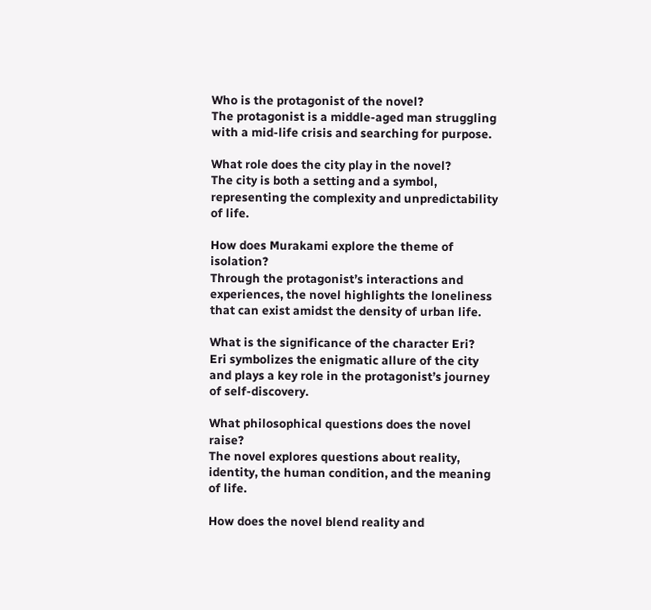Who is the protagonist of the novel?
The protagonist is a middle-aged man struggling with a mid-life crisis and searching for purpose.

What role does the city play in the novel?
The city is both a setting and a symbol, representing the complexity and unpredictability of life.

How does Murakami explore the theme of isolation?
Through the protagonist’s interactions and experiences, the novel highlights the loneliness that can exist amidst the density of urban life.

What is the significance of the character Eri?
Eri symbolizes the enigmatic allure of the city and plays a key role in the protagonist’s journey of self-discovery.

What philosophical questions does the novel raise?
The novel explores questions about reality, identity, the human condition, and the meaning of life.

How does the novel blend reality and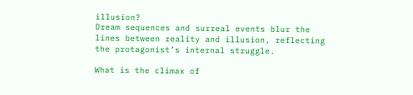illusion?
Dream sequences and surreal events blur the lines between reality and illusion, reflecting the protagonist’s internal struggle.

What is the climax of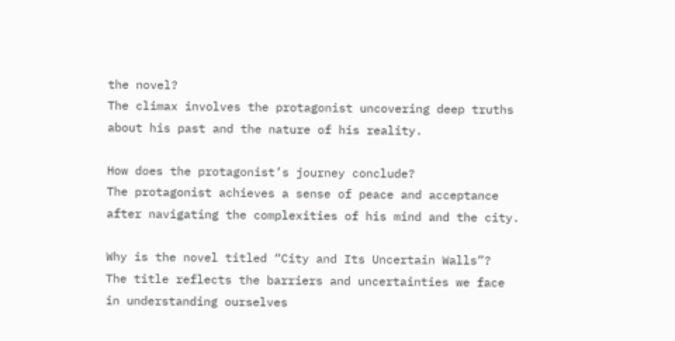the novel?
The climax involves the protagonist uncovering deep truths about his past and the nature of his reality.

How does the protagonist’s journey conclude?
The protagonist achieves a sense of peace and acceptance after navigating the complexities of his mind and the city.

Why is the novel titled “City and Its Uncertain Walls”?
The title reflects the barriers and uncertainties we face in understanding ourselves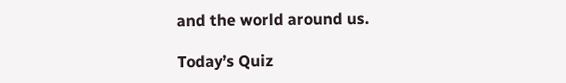and the world around us.

Today’s Quiz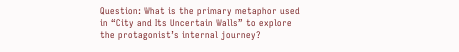Question: What is the primary metaphor used in “City and Its Uncertain Walls” to explore the protagonist’s internal journey?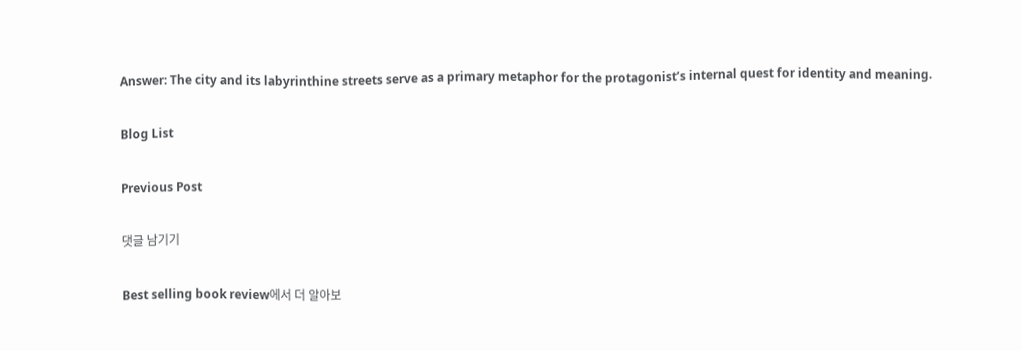Answer: The city and its labyrinthine streets serve as a primary metaphor for the protagonist’s internal quest for identity and meaning.

Blog List

Previous Post

댓글 남기기

Best selling book review에서 더 알아보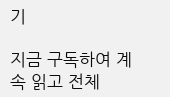기

지금 구독하여 계속 읽고 전체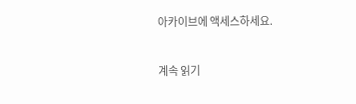아카이브에 액세스하세요.

계속 읽기